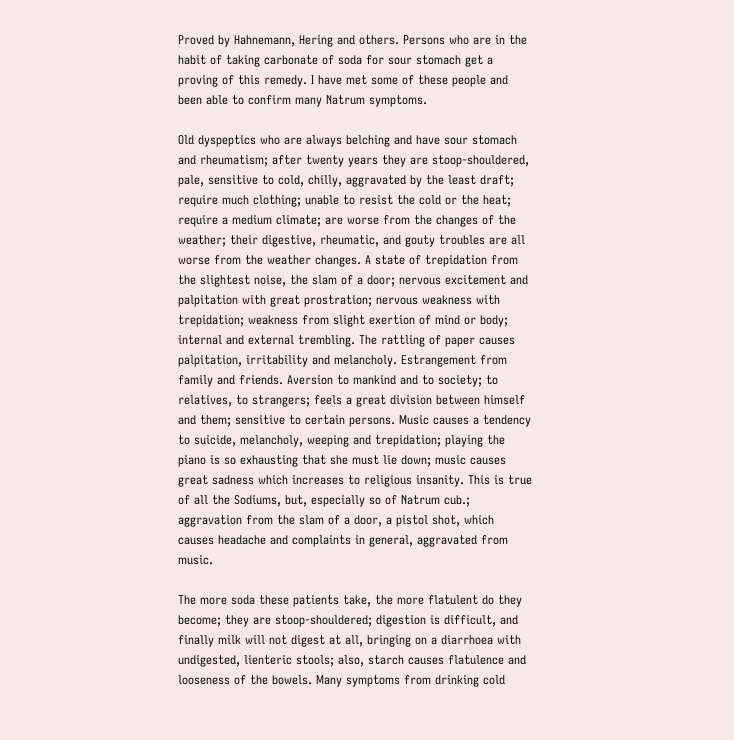Proved by Hahnemann, Hering and others. Persons who are in the habit of taking carbonate of soda for sour stomach get a proving of this remedy. I have met some of these people and been able to confirm many Natrum symptoms.

Old dyspeptics who are always belching and have sour stomach and rheumatism; after twenty years they are stoop-shouldered, pale, sensitive to cold, chilly, aggravated by the least draft; require much clothing; unable to resist the cold or the heat; require a medium climate; are worse from the changes of the weather; their digestive, rheumatic, and gouty troubles are all worse from the weather changes. A state of trepidation from the slightest noise, the slam of a door; nervous excitement and palpitation with great prostration; nervous weakness with trepidation; weakness from slight exertion of mind or body; internal and external trembling. The rattling of paper causes palpitation, irritability and melancholy. Estrangement from family and friends. Aversion to mankind and to society; to relatives, to strangers; feels a great division between himself and them; sensitive to certain persons. Music causes a tendency to suicide, melancholy, weeping and trepidation; playing the piano is so exhausting that she must lie down; music causes great sadness which increases to religious insanity. This is true of all the Sodiums, but, especially so of Natrum cub.; aggravation from the slam of a door, a pistol shot, which causes headache and complaints in general, aggravated from music.

The more soda these patients take, the more flatulent do they become; they are stoop-shouldered; digestion is difficult, and finally milk will not digest at all, bringing on a diarrhoea with undigested, lienteric stools; also, starch causes flatulence and looseness of the bowels. Many symptoms from drinking cold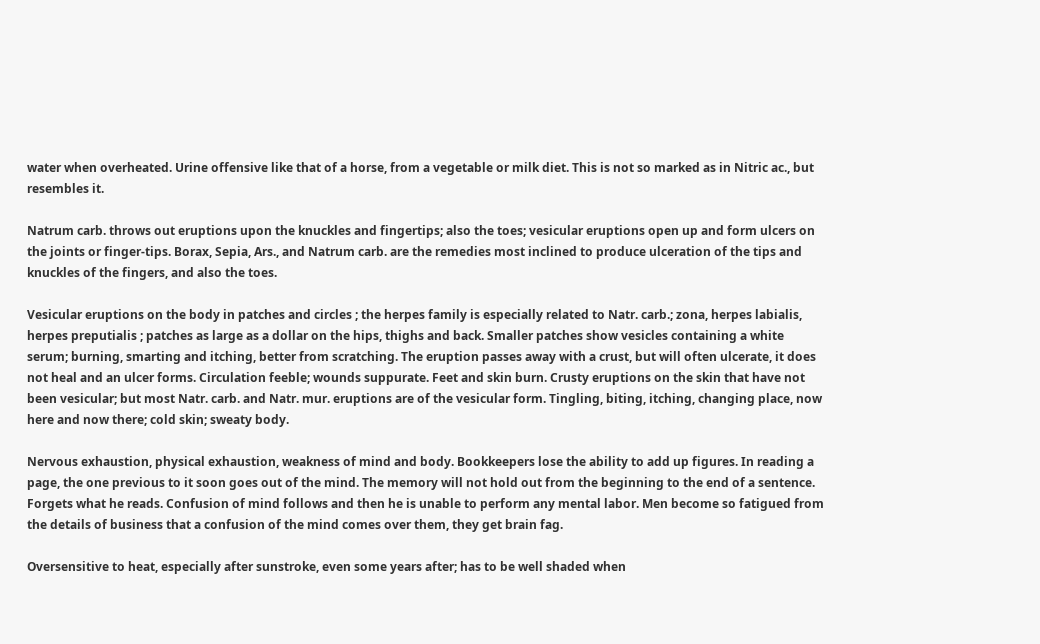water when overheated. Urine offensive like that of a horse, from a vegetable or milk diet. This is not so marked as in Nitric ac., but resembles it.

Natrum carb. throws out eruptions upon the knuckles and fingertips; also the toes; vesicular eruptions open up and form ulcers on the joints or finger-tips. Borax, Sepia, Ars., and Natrum carb. are the remedies most inclined to produce ulceration of the tips and knuckles of the fingers, and also the toes.

Vesicular eruptions on the body in patches and circles ; the herpes family is especially related to Natr. carb.; zona, herpes labialis, herpes preputialis ; patches as large as a dollar on the hips, thighs and back. Smaller patches show vesicles containing a white serum; burning, smarting and itching, better from scratching. The eruption passes away with a crust, but will often ulcerate, it does not heal and an ulcer forms. Circulation feeble; wounds suppurate. Feet and skin burn. Crusty eruptions on the skin that have not been vesicular; but most Natr. carb. and Natr. mur. eruptions are of the vesicular form. Tingling, biting, itching, changing place, now here and now there; cold skin; sweaty body.

Nervous exhaustion, physical exhaustion, weakness of mind and body. Bookkeepers lose the ability to add up figures. In reading a page, the one previous to it soon goes out of the mind. The memory will not hold out from the beginning to the end of a sentence. Forgets what he reads. Confusion of mind follows and then he is unable to perform any mental labor. Men become so fatigued from the details of business that a confusion of the mind comes over them, they get brain fag.

Oversensitive to heat, especially after sunstroke, even some years after; has to be well shaded when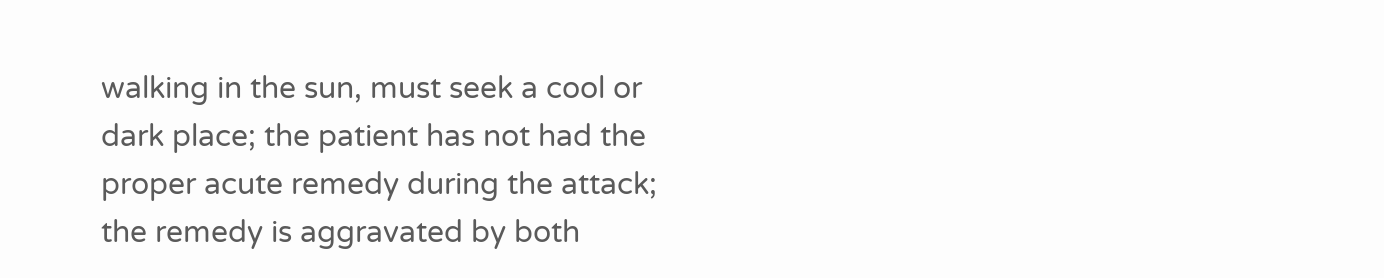walking in the sun, must seek a cool or dark place; the patient has not had the proper acute remedy during the attack; the remedy is aggravated by both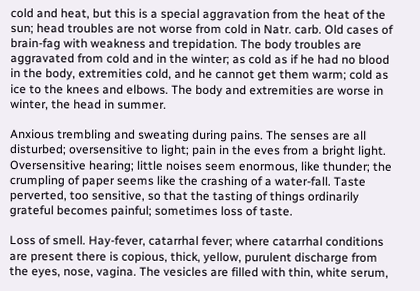cold and heat, but this is a special aggravation from the heat of the sun; head troubles are not worse from cold in Natr. carb. Old cases of brain-fag with weakness and trepidation. The body troubles are aggravated from cold and in the winter; as cold as if he had no blood in the body, extremities cold, and he cannot get them warm; cold as ice to the knees and elbows. The body and extremities are worse in winter, the head in summer.

Anxious trembling and sweating during pains. The senses are all disturbed; oversensitive to light; pain in the eves from a bright light. Oversensitive hearing; little noises seem enormous, like thunder; the crumpling of paper seems like the crashing of a water-fall. Taste perverted, too sensitive, so that the tasting of things ordinarily grateful becomes painful; sometimes loss of taste.

Loss of smell. Hay-fever, catarrhal fever; where catarrhal conditions are present there is copious, thick, yellow, purulent discharge from the eyes, nose, vagina. The vesicles are filled with thin, white serum,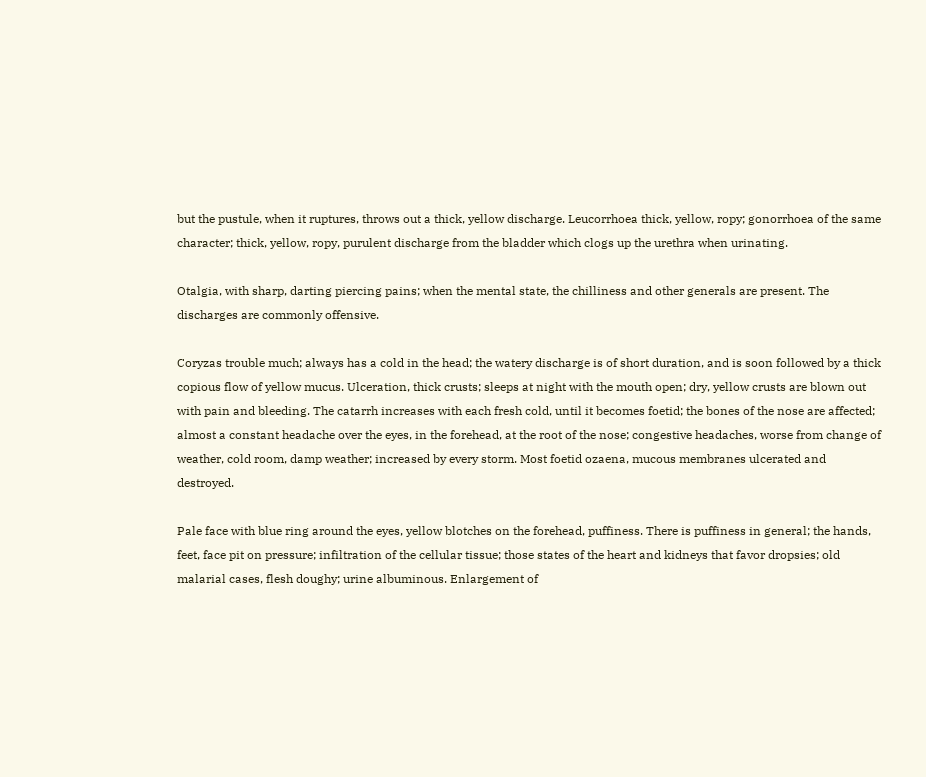but the pustule, when it ruptures, throws out a thick, yellow discharge. Leucorrhoea thick, yellow, ropy; gonorrhoea of the same character; thick, yellow, ropy, purulent discharge from the bladder which clogs up the urethra when urinating.

Otalgia, with sharp, darting piercing pains; when the mental state, the chilliness and other generals are present. The discharges are commonly offensive.

Coryzas trouble much; always has a cold in the head; the watery discharge is of short duration, and is soon followed by a thick copious flow of yellow mucus. Ulceration, thick crusts; sleeps at night with the mouth open; dry, yellow crusts are blown out with pain and bleeding. The catarrh increases with each fresh cold, until it becomes foetid; the bones of the nose are affected; almost a constant headache over the eyes, in the forehead, at the root of the nose; congestive headaches, worse from change of weather, cold room, damp weather; increased by every storm. Most foetid ozaena, mucous membranes ulcerated and destroyed.

Pale face with blue ring around the eyes, yellow blotches on the forehead, puffiness. There is puffiness in general; the hands, feet, face pit on pressure; infiltration of the cellular tissue; those states of the heart and kidneys that favor dropsies; old malarial cases, flesh doughy; urine albuminous. Enlargement of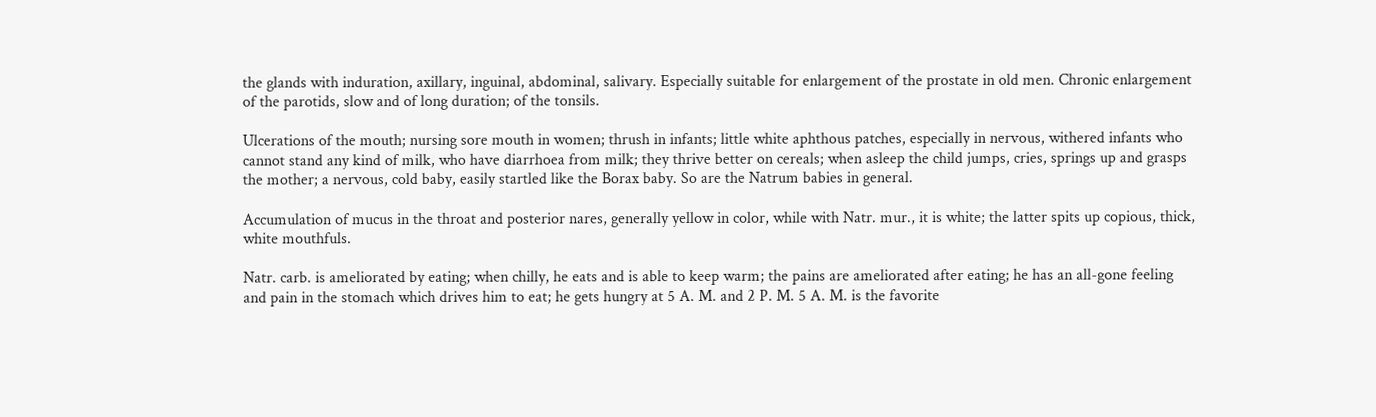the glands with induration, axillary, inguinal, abdominal, salivary. Especially suitable for enlargement of the prostate in old men. Chronic enlargement of the parotids, slow and of long duration; of the tonsils.

Ulcerations of the mouth; nursing sore mouth in women; thrush in infants; little white aphthous patches, especially in nervous, withered infants who cannot stand any kind of milk, who have diarrhoea from milk; they thrive better on cereals; when asleep the child jumps, cries, springs up and grasps the mother; a nervous, cold baby, easily startled like the Borax baby. So are the Natrum babies in general.

Accumulation of mucus in the throat and posterior nares, generally yellow in color, while with Natr. mur., it is white; the latter spits up copious, thick, white mouthfuls.

Natr. carb. is ameliorated by eating; when chilly, he eats and is able to keep warm; the pains are ameliorated after eating; he has an all-gone feeling and pain in the stomach which drives him to eat; he gets hungry at 5 A. M. and 2 P. M. 5 A. M. is the favorite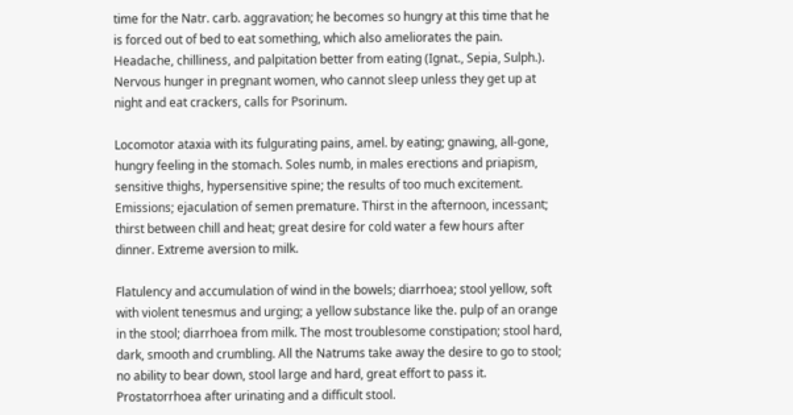time for the Natr. carb. aggravation; he becomes so hungry at this time that he is forced out of bed to eat something, which also ameliorates the pain. Headache, chilliness, and palpitation better from eating (Ignat., Sepia, Sulph.). Nervous hunger in pregnant women, who cannot sleep unless they get up at night and eat crackers, calls for Psorinum.

Locomotor ataxia with its fulgurating pains, amel. by eating; gnawing, all-gone, hungry feeling in the stomach. Soles numb, in males erections and priapism, sensitive thighs, hypersensitive spine; the results of too much excitement. Emissions; ejaculation of semen premature. Thirst in the afternoon, incessant; thirst between chill and heat; great desire for cold water a few hours after dinner. Extreme aversion to milk.

Flatulency and accumulation of wind in the bowels; diarrhoea; stool yellow, soft with violent tenesmus and urging; a yellow substance like the. pulp of an orange in the stool; diarrhoea from milk. The most troublesome constipation; stool hard, dark, smooth and crumbling. All the Natrums take away the desire to go to stool; no ability to bear down, stool large and hard, great effort to pass it. Prostatorrhoea after urinating and a difficult stool.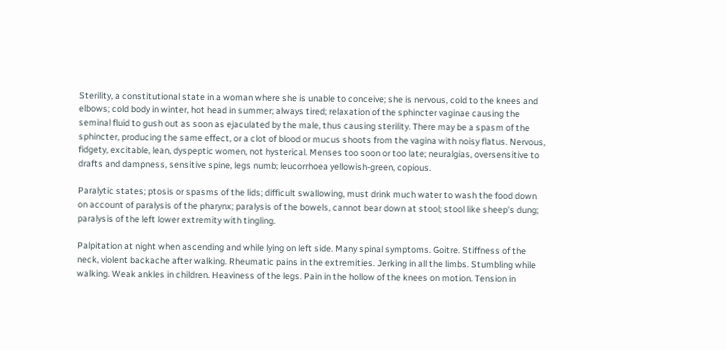Sterility, a constitutional state in a woman where she is unable to conceive; she is nervous, cold to the knees and elbows; cold body in winter, hot head in summer; always tired; relaxation of the sphincter vaginae causing the seminal fluid to gush out as soon as ejaculated by the male, thus causing sterility. There may be a spasm of the sphincter, producing the same effect, or a clot of blood or mucus shoots from the vagina with noisy flatus. Nervous, fidgety, excitable, lean, dyspeptic women, not hysterical. Menses too soon or too late; neuralgias, oversensitive to drafts and dampness, sensitive spine, legs numb; leucorrhoea yellowish-green, copious.

Paralytic states; ptosis or spasms of the lids; difficult swallowing, must drink much water to wash the food down on account of paralysis of the pharynx; paralysis of the bowels, cannot bear down at stool; stool like sheep's dung; paralysis of the left lower extremity with tingling.

Palpitation at night when ascending and while lying on left side. Many spinal symptoms. Goitre. Stiffness of the neck, violent backache after walking. Rheumatic pains in the extremities. Jerking in all the limbs. Stumbling while walking. Weak ankles in children. Heaviness of the legs. Pain in the hollow of the knees on motion. Tension in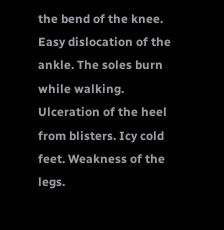the bend of the knee. Easy dislocation of the ankle. The soles burn while walking. Ulceration of the heel from blisters. Icy cold feet. Weakness of the legs.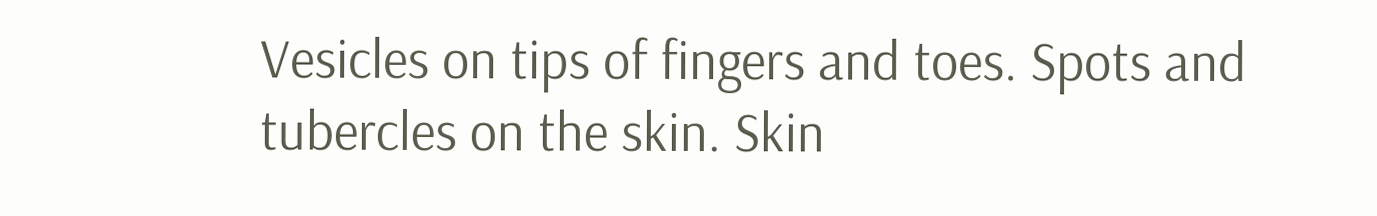Vesicles on tips of fingers and toes. Spots and tubercles on the skin. Skin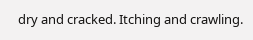dry and cracked. Itching and crawling.